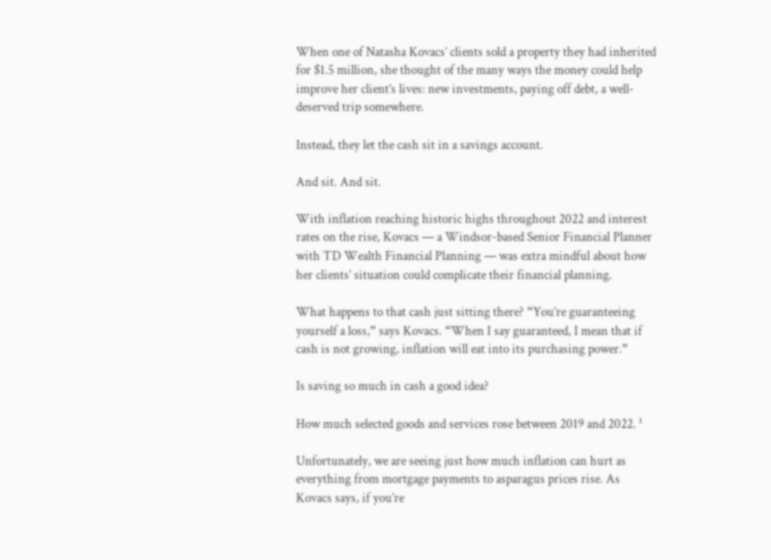When one of Natasha Kovacs’ clients sold a property they had inherited for $1.5 million, she thought of the many ways the money could help improve her client’s lives: new investments, paying off debt, a well-deserved trip somewhere.

Instead, they let the cash sit in a savings account.

And sit. And sit.

With inflation reaching historic highs throughout 2022 and interest rates on the rise, Kovacs — a Windsor-based Senior Financial Planner with TD Wealth Financial Planning — was extra mindful about how her clients’ situation could complicate their financial planning.

What happens to that cash just sitting there? “You’re guaranteeing yourself a loss,” says Kovacs. “When I say guaranteed, I mean that if cash is not growing, inflation will eat into its purchasing power.”

Is saving so much in cash a good idea?

How much selected goods and services rose between 2019 and 2022. ¹

Unfortunately, we are seeing just how much inflation can hurt as everything from mortgage payments to asparagus prices rise. As Kovacs says, if you’re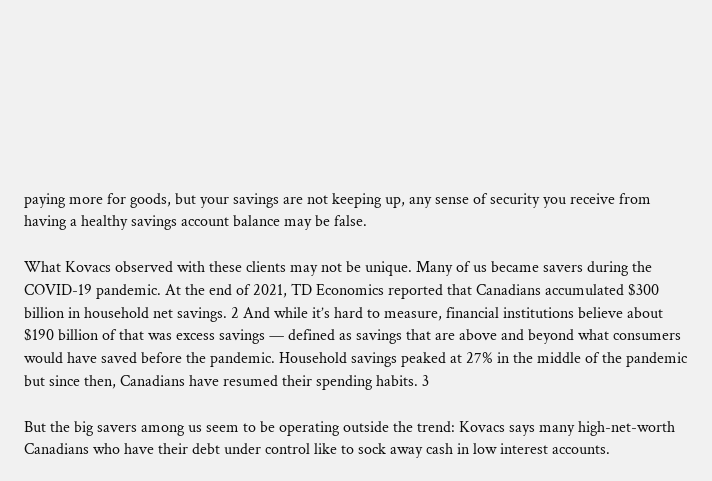paying more for goods, but your savings are not keeping up, any sense of security you receive from having a healthy savings account balance may be false.

What Kovacs observed with these clients may not be unique. Many of us became savers during the COVID-19 pandemic. At the end of 2021, TD Economics reported that Canadians accumulated $300 billion in household net savings. 2 And while it’s hard to measure, financial institutions believe about $190 billion of that was excess savings — defined as savings that are above and beyond what consumers would have saved before the pandemic. Household savings peaked at 27% in the middle of the pandemic but since then, Canadians have resumed their spending habits. 3

But the big savers among us seem to be operating outside the trend: Kovacs says many high-net-worth Canadians who have their debt under control like to sock away cash in low interest accounts.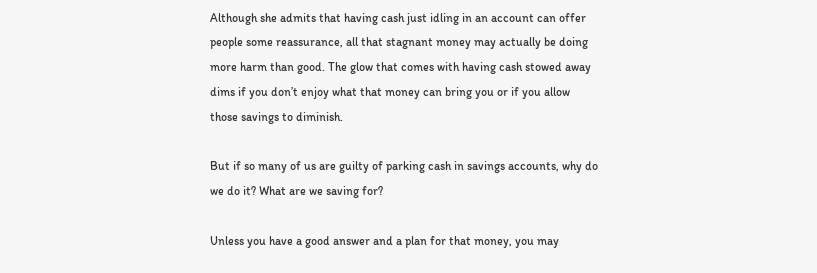Although she admits that having cash just idling in an account can offer people some reassurance, all that stagnant money may actually be doing more harm than good. The glow that comes with having cash stowed away dims if you don’t enjoy what that money can bring you or if you allow those savings to diminish.

But if so many of us are guilty of parking cash in savings accounts, why do we do it? What are we saving for?

Unless you have a good answer and a plan for that money, you may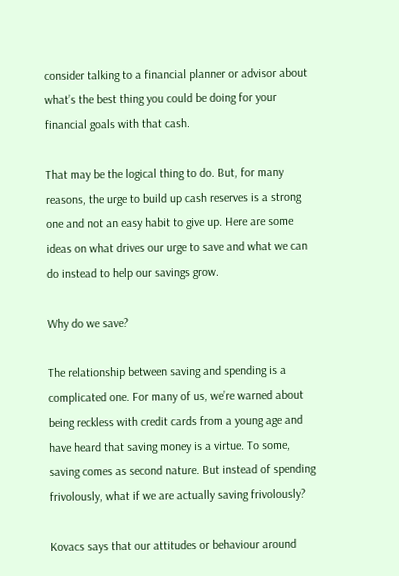consider talking to a financial planner or advisor about what’s the best thing you could be doing for your financial goals with that cash.

That may be the logical thing to do. But, for many reasons, the urge to build up cash reserves is a strong one and not an easy habit to give up. Here are some ideas on what drives our urge to save and what we can do instead to help our savings grow.

Why do we save?

The relationship between saving and spending is a complicated one. For many of us, we’re warned about being reckless with credit cards from a young age and have heard that saving money is a virtue. To some, saving comes as second nature. But instead of spending frivolously, what if we are actually saving frivolously?

Kovacs says that our attitudes or behaviour around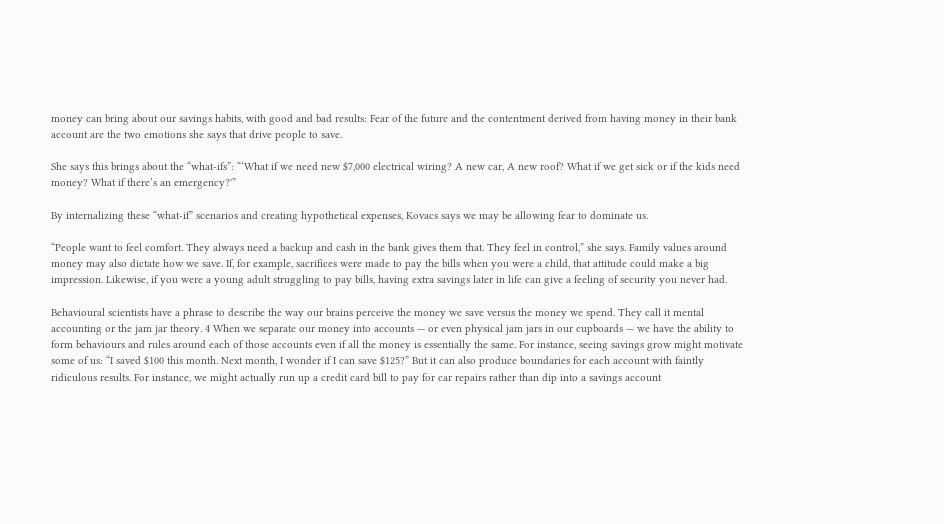money can bring about our savings habits, with good and bad results: Fear of the future and the contentment derived from having money in their bank account are the two emotions she says that drive people to save.

She says this brings about the “what-ifs”: “‘What if we need new $7,000 electrical wiring? A new car, A new roof? What if we get sick or if the kids need money? What if there’s an emergency?'”

By internalizing these “what-if” scenarios and creating hypothetical expenses, Kovacs says we may be allowing fear to dominate us.

“People want to feel comfort. They always need a backup and cash in the bank gives them that. They feel in control,” she says. Family values around money may also dictate how we save. If, for example, sacrifices were made to pay the bills when you were a child, that attitude could make a big impression. Likewise, if you were a young adult struggling to pay bills, having extra savings later in life can give a feeling of security you never had.

Behavioural scientists have a phrase to describe the way our brains perceive the money we save versus the money we spend. They call it mental accounting or the jam jar theory. 4 When we separate our money into accounts — or even physical jam jars in our cupboards — we have the ability to form behaviours and rules around each of those accounts even if all the money is essentially the same. For instance, seeing savings grow might motivate some of us: “I saved $100 this month. Next month, I wonder if I can save $125?” But it can also produce boundaries for each account with faintly ridiculous results. For instance, we might actually run up a credit card bill to pay for car repairs rather than dip into a savings account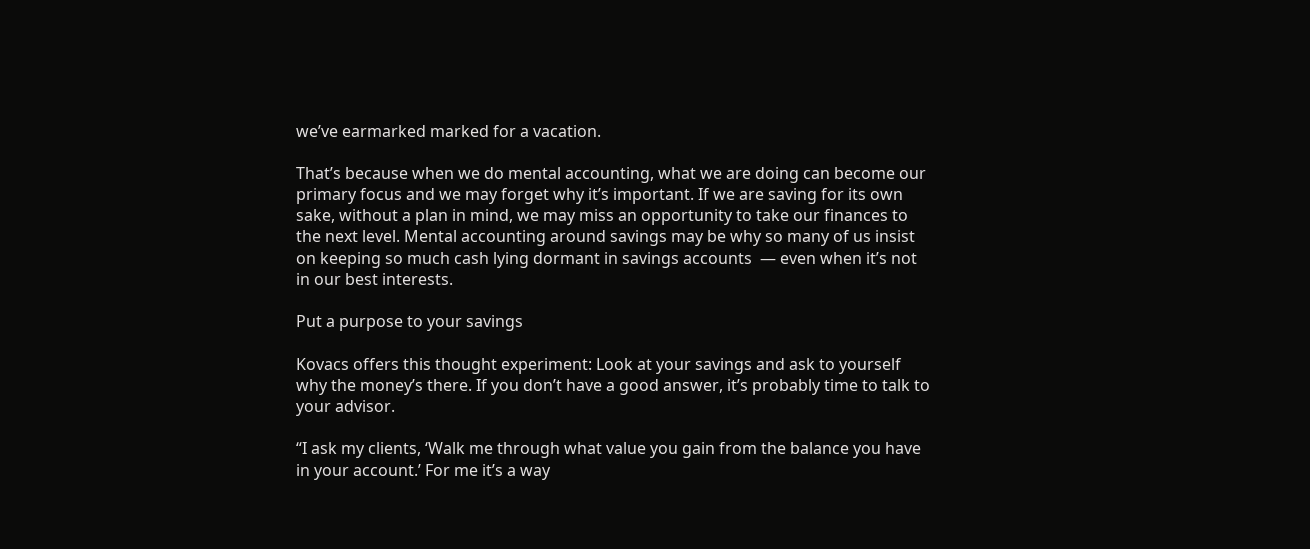we’ve earmarked marked for a vacation.

That’s because when we do mental accounting, what we are doing can become our primary focus and we may forget why it’s important. If we are saving for its own sake, without a plan in mind, we may miss an opportunity to take our finances to the next level. Mental accounting around savings may be why so many of us insist on keeping so much cash lying dormant in savings accounts  — even when it’s not in our best interests.

Put a purpose to your savings

Kovacs offers this thought experiment: Look at your savings and ask to yourself why the money’s there. If you don’t have a good answer, it’s probably time to talk to your advisor.

“I ask my clients, ‘Walk me through what value you gain from the balance you have in your account.’ For me it’s a way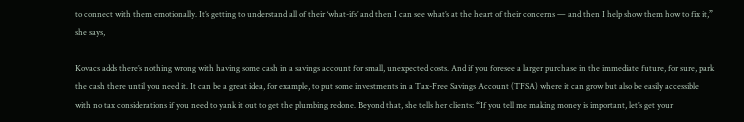to connect with them emotionally. It’s getting to understand all of their ‘what-ifs’ and then I can see what’s at the heart of their concerns — and then I help show them how to fix it,” she says,

Kovacs adds there’s nothing wrong with having some cash in a savings account for small, unexpected costs. And if you foresee a larger purchase in the immediate future, for sure, park the cash there until you need it. It can be a great idea, for example, to put some investments in a Tax-Free Savings Account (TFSA) where it can grow but also be easily accessible with no tax considerations if you need to yank it out to get the plumbing redone. Beyond that, she tells her clients: “If you tell me making money is important, let’s get your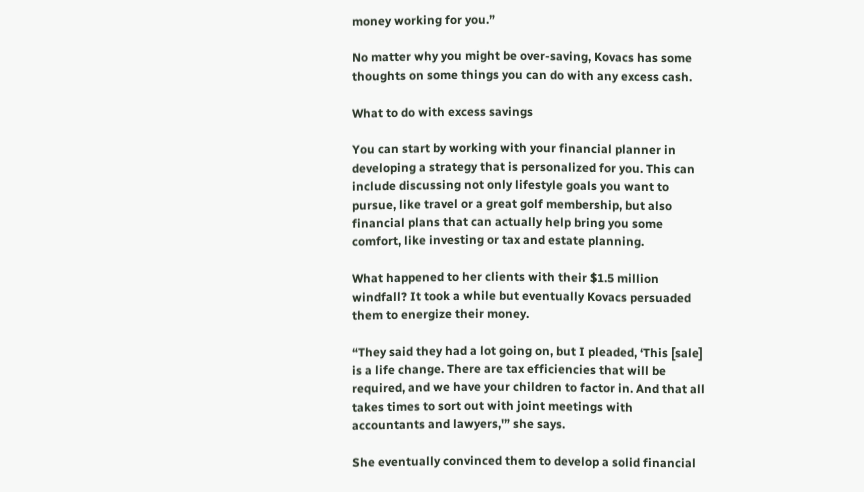money working for you.”

No matter why you might be over-saving, Kovacs has some thoughts on some things you can do with any excess cash.

What to do with excess savings

You can start by working with your financial planner in developing a strategy that is personalized for you. This can include discussing not only lifestyle goals you want to pursue, like travel or a great golf membership, but also financial plans that can actually help bring you some comfort, like investing or tax and estate planning.

What happened to her clients with their $1.5 million windfall? It took a while but eventually Kovacs persuaded them to energize their money.

“They said they had a lot going on, but I pleaded, ‘This [sale] is a life change. There are tax efficiencies that will be required, and we have your children to factor in. And that all takes times to sort out with joint meetings with accountants and lawyers,'” she says.

She eventually convinced them to develop a solid financial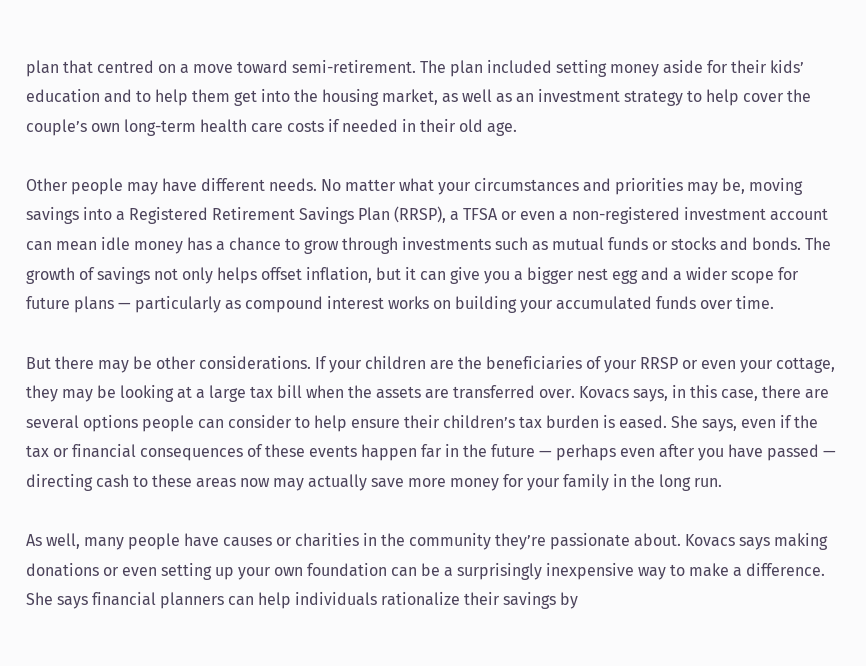plan that centred on a move toward semi-retirement. The plan included setting money aside for their kids’ education and to help them get into the housing market, as well as an investment strategy to help cover the couple’s own long-term health care costs if needed in their old age.

Other people may have different needs. No matter what your circumstances and priorities may be, moving savings into a Registered Retirement Savings Plan (RRSP), a TFSA or even a non-registered investment account can mean idle money has a chance to grow through investments such as mutual funds or stocks and bonds. The growth of savings not only helps offset inflation, but it can give you a bigger nest egg and a wider scope for future plans — particularly as compound interest works on building your accumulated funds over time.

But there may be other considerations. If your children are the beneficiaries of your RRSP or even your cottage, they may be looking at a large tax bill when the assets are transferred over. Kovacs says, in this case, there are several options people can consider to help ensure their children’s tax burden is eased. She says, even if the tax or financial consequences of these events happen far in the future — perhaps even after you have passed — directing cash to these areas now may actually save more money for your family in the long run.

As well, many people have causes or charities in the community they’re passionate about. Kovacs says making donations or even setting up your own foundation can be a surprisingly inexpensive way to make a difference. She says financial planners can help individuals rationalize their savings by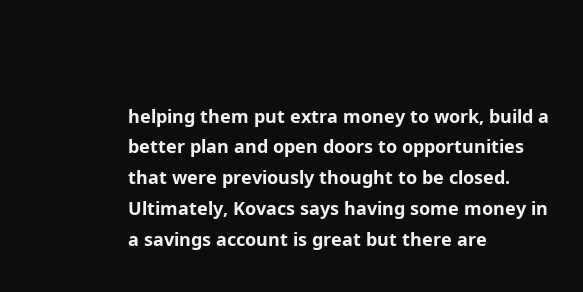helping them put extra money to work, build a better plan and open doors to opportunities that were previously thought to be closed. Ultimately, Kovacs says having some money in a savings account is great but there are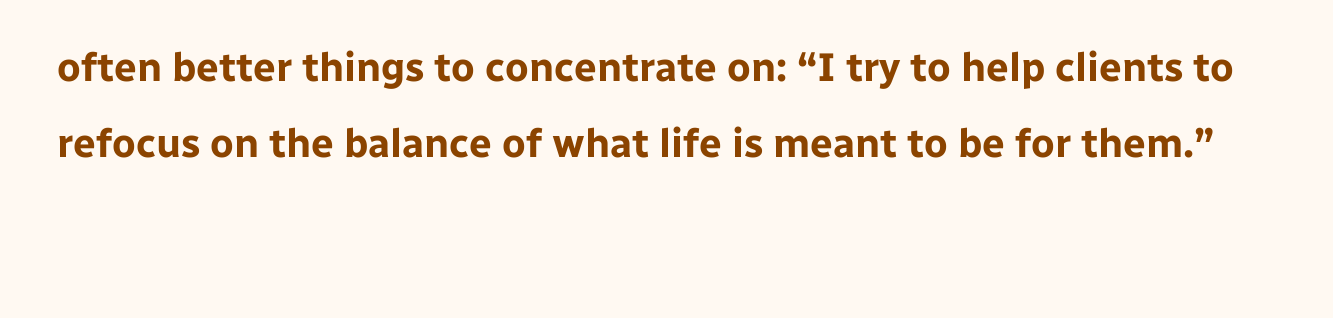often better things to concentrate on: “I try to help clients to refocus on the balance of what life is meant to be for them.”